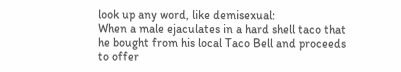look up any word, like demisexual:
When a male ejaculates in a hard shell taco that he bought from his local Taco Bell and proceeds to offer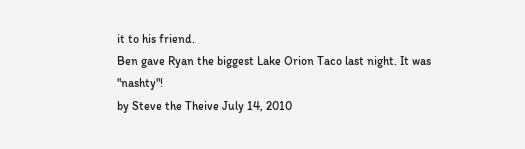it to his friend.
Ben gave Ryan the biggest Lake Orion Taco last night. It was "nashty"!
by Steve the Theive July 14, 2010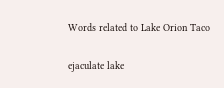Words related to Lake Orion Taco

ejaculate lake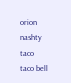orion nashty taco taco bell